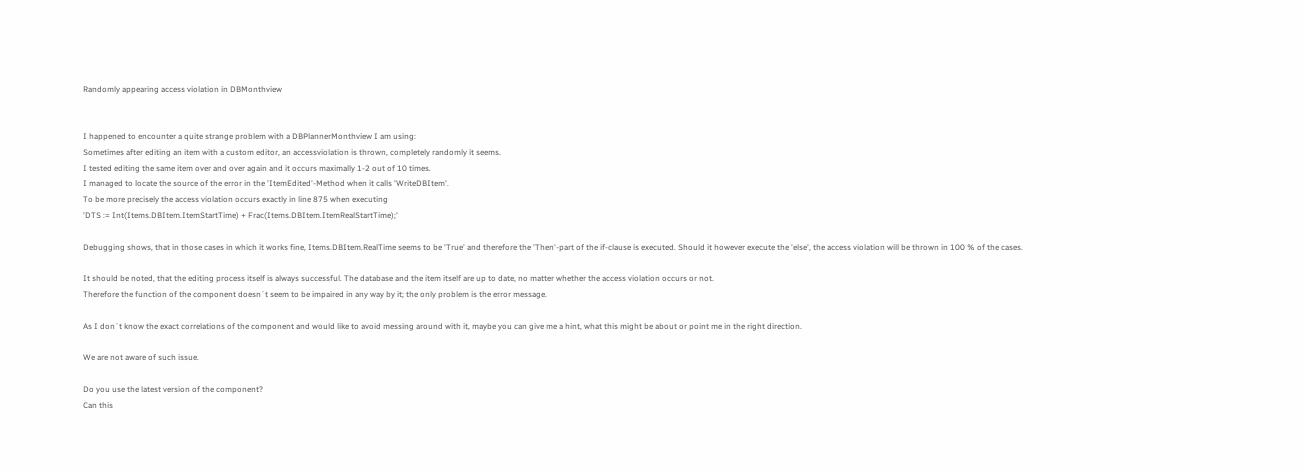Randomly appearing access violation in DBMonthview


I happened to encounter a quite strange problem with a DBPlannerMonthview I am using:
Sometimes after editing an item with a custom editor, an accessviolation is thrown, completely randomly it seems.
I tested editing the same item over and over again and it occurs maximally 1-2 out of 10 times.
I managed to locate the source of the error in the 'ItemEdited'-Method when it calls 'WriteDBItem'.
To be more precisely the access violation occurs exactly in line 875 when executing
'DTS := Int(Items.DBItem.ItemStartTime) + Frac(Items.DBItem.ItemRealStartTime);'

Debugging shows, that in those cases in which it works fine, Items.DBItem.RealTime seems to be 'True' and therefore the 'Then'-part of the if-clause is executed. Should it however execute the 'else', the access violation will be thrown in 100 % of the cases.

It should be noted, that the editing process itself is always successful. The database and the item itself are up to date, no matter whether the access violation occurs or not.
Therefore the function of the component doesn´t seem to be impaired in any way by it; the only problem is the error message.

As I don´t know the exact correlations of the component and would like to avoid messing around with it, maybe you can give me a hint, what this might be about or point me in the right direction.

We are not aware of such issue.

Do you use the latest version of the component?
Can this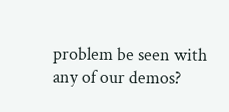problem be seen with any of our demos?